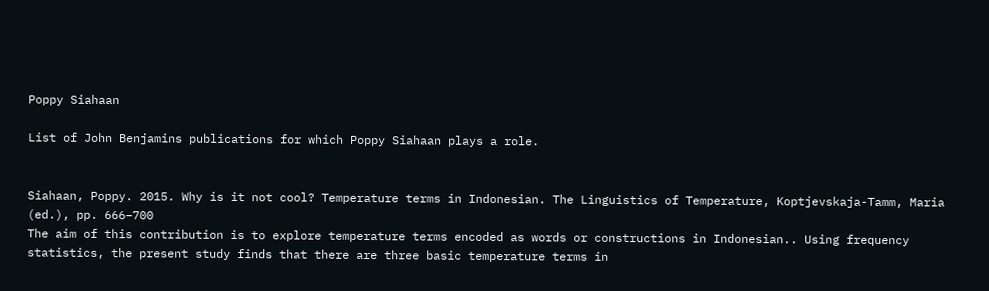Poppy Siahaan

List of John Benjamins publications for which Poppy Siahaan plays a role.


Siahaan, Poppy. 2015. Why is it not cool? Temperature terms in Indonesian. The Linguistics of Temperature, Koptjevskaja-Tamm, Maria (ed.), pp. 666–700
The aim of this contribution is to explore temperature terms encoded as words or constructions in Indonesian.. Using frequency statistics, the present study finds that there are three basic temperature terms in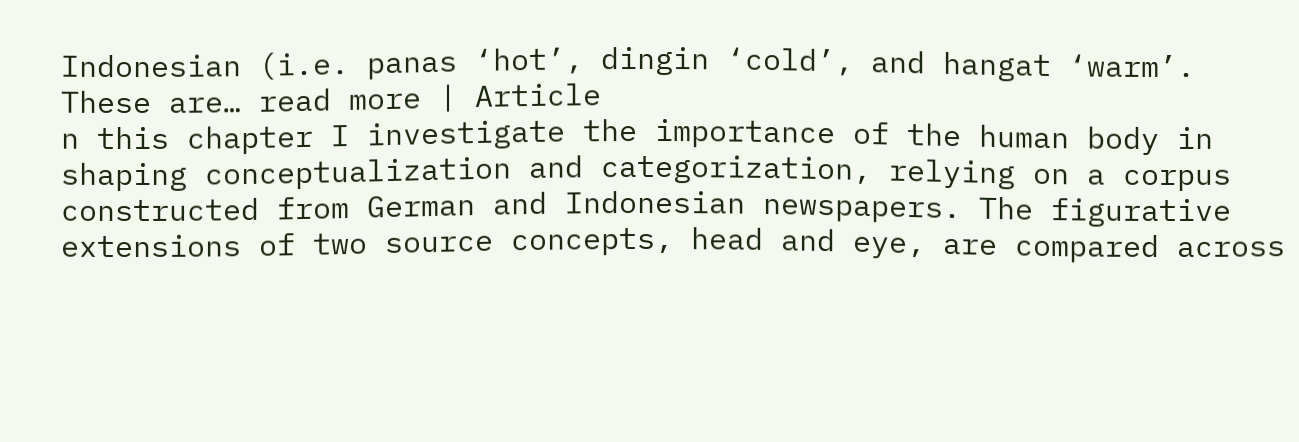Indonesian (i.e. panas ‘hot’, dingin ‘cold’, and hangat ‘warm’. These are… read more | Article
n this chapter I investigate the importance of the human body in shaping conceptualization and categorization, relying on a corpus constructed from German and Indonesian newspapers. The figurative extensions of two source concepts, head and eye, are compared across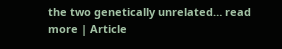the two genetically unrelated… read more | Article